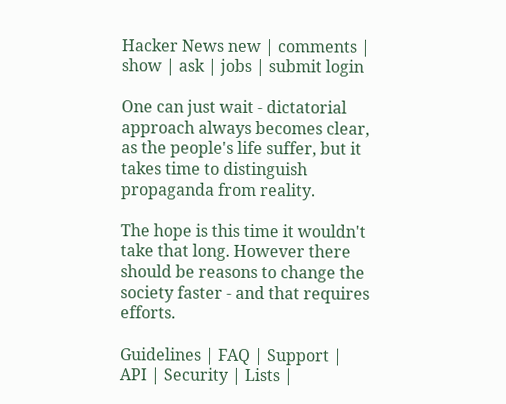Hacker News new | comments | show | ask | jobs | submit login

One can just wait - dictatorial approach always becomes clear, as the people's life suffer, but it takes time to distinguish propaganda from reality.

The hope is this time it wouldn't take that long. However there should be reasons to change the society faster - and that requires efforts.

Guidelines | FAQ | Support | API | Security | Lists |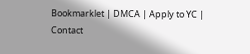Bookmarklet | DMCA | Apply to YC | Contact